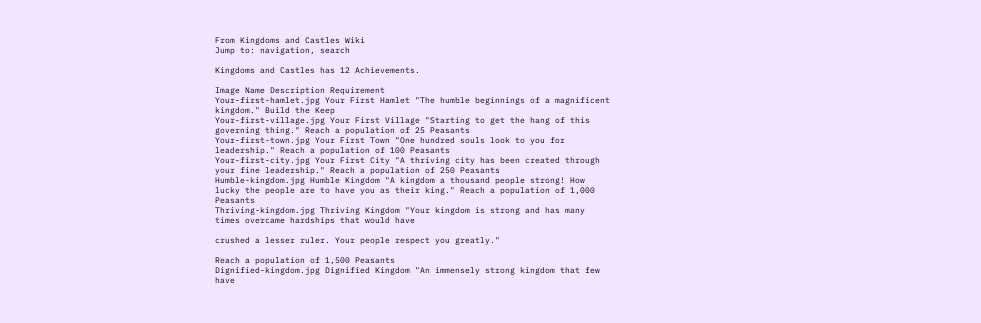From Kingdoms and Castles Wiki
Jump to: navigation, search

Kingdoms and Castles has 12 Achievements.

Image Name Description Requirement
Your-first-hamlet.jpg Your First Hamlet "The humble beginnings of a magnificent kingdom." Build the Keep
Your-first-village.jpg Your First Village "Starting to get the hang of this governing thing." Reach a population of 25 Peasants
Your-first-town.jpg Your First Town "One hundred souls look to you for leadership." Reach a population of 100 Peasants
Your-first-city.jpg Your First City "A thriving city has been created through your fine leadership." Reach a population of 250 Peasants
Humble-kingdom.jpg Humble Kingdom "A kingdom a thousand people strong! How lucky the people are to have you as their king." Reach a population of 1,000 Peasants
Thriving-kingdom.jpg Thriving Kingdom "Your kingdom is strong and has many times overcame hardships that would have

crushed a lesser ruler. Your people respect you greatly."

Reach a population of 1,500 Peasants
Dignified-kingdom.jpg Dignified Kingdom "An immensely strong kingdom that few have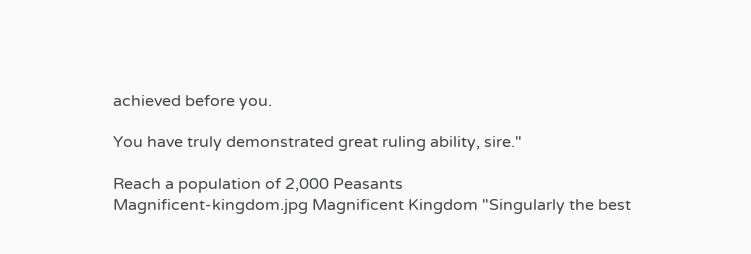achieved before you.

You have truly demonstrated great ruling ability, sire."

Reach a population of 2,000 Peasants
Magnificent-kingdom.jpg Magnificent Kingdom "Singularly the best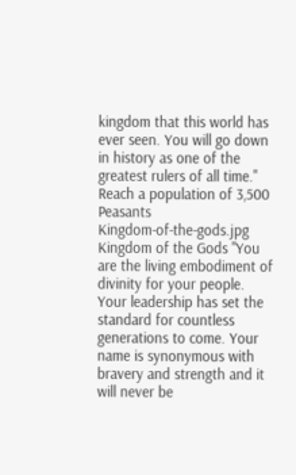kingdom that this world has ever seen. You will go down in history as one of the greatest rulers of all time." Reach a population of 3,500 Peasants
Kingdom-of-the-gods.jpg Kingdom of the Gods "You are the living embodiment of divinity for your people. Your leadership has set the standard for countless generations to come. Your name is synonymous with bravery and strength and it will never be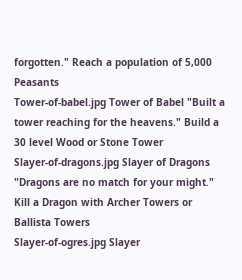forgotten." Reach a population of 5,000 Peasants
Tower-of-babel.jpg Tower of Babel "Built a tower reaching for the heavens." Build a 30 level Wood or Stone Tower
Slayer-of-dragons.jpg Slayer of Dragons "Dragons are no match for your might." Kill a Dragon with Archer Towers or Ballista Towers
Slayer-of-ogres.jpg Slayer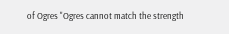of Ogres "Ogres cannot match the strength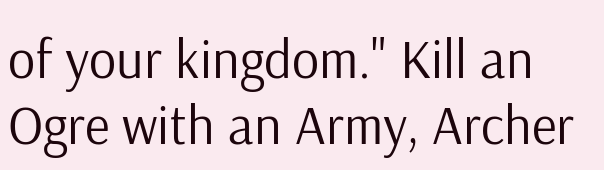of your kingdom." Kill an Ogre with an Army, Archer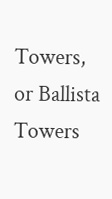Towers, or Ballista Towers